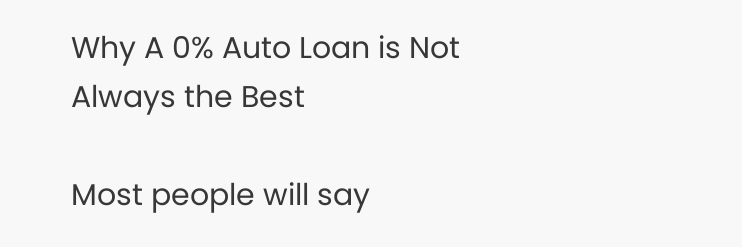Why A 0% Auto Loan is Not Always the Best

Most people will say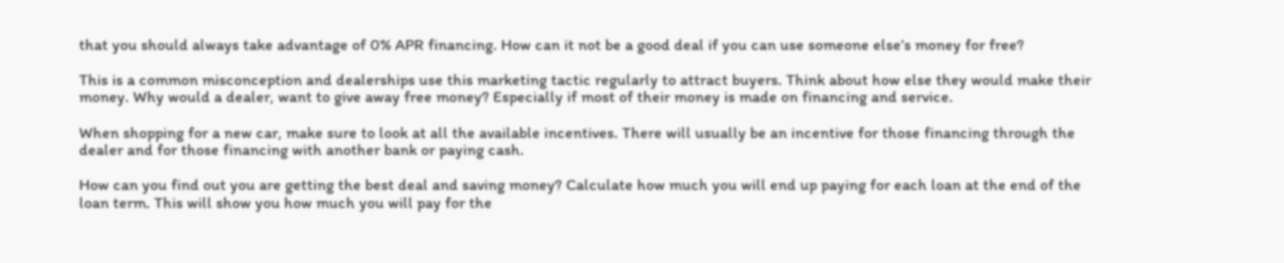that you should always take advantage of 0% APR financing. How can it not be a good deal if you can use someone else’s money for free?

This is a common misconception and dealerships use this marketing tactic regularly to attract buyers. Think about how else they would make their money. Why would a dealer, want to give away free money? Especially if most of their money is made on financing and service.

When shopping for a new car, make sure to look at all the available incentives. There will usually be an incentive for those financing through the dealer and for those financing with another bank or paying cash.

How can you find out you are getting the best deal and saving money? Calculate how much you will end up paying for each loan at the end of the loan term. This will show you how much you will pay for the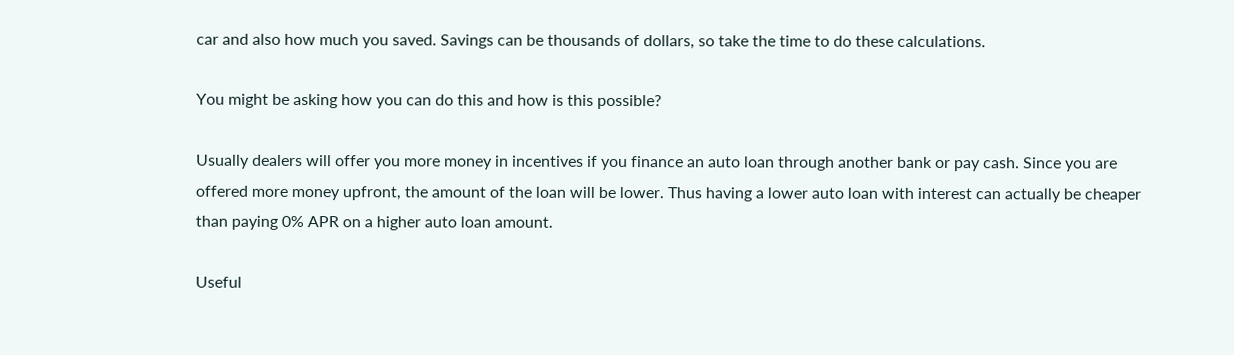car and also how much you saved. Savings can be thousands of dollars, so take the time to do these calculations.

You might be asking how you can do this and how is this possible?

Usually dealers will offer you more money in incentives if you finance an auto loan through another bank or pay cash. Since you are offered more money upfront, the amount of the loan will be lower. Thus having a lower auto loan with interest can actually be cheaper than paying 0% APR on a higher auto loan amount.

Useful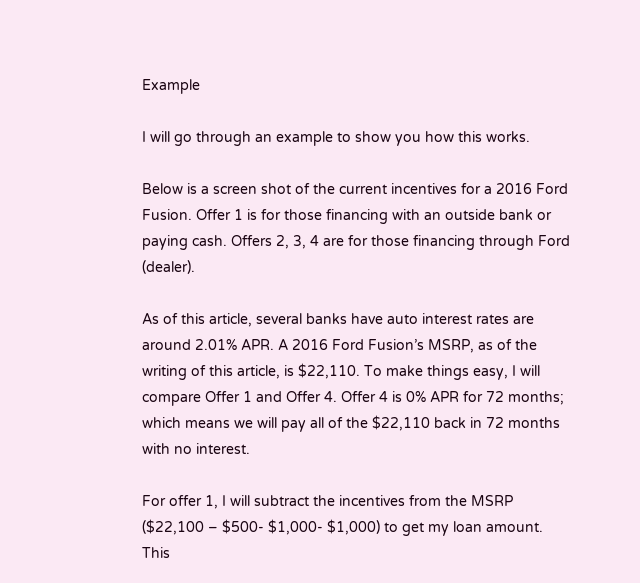Example

I will go through an example to show you how this works.

Below is a screen shot of the current incentives for a 2016 Ford Fusion. Offer 1 is for those financing with an outside bank or paying cash. Offers 2, 3, 4 are for those financing through Ford (dealer).

As of this article, several banks have auto interest rates are around 2.01% APR. A 2016 Ford Fusion’s MSRP, as of the writing of this article, is $22,110. To make things easy, I will compare Offer 1 and Offer 4. Offer 4 is 0% APR for 72 months; which means we will pay all of the $22,110 back in 72 months with no interest.

For offer 1, I will subtract the incentives from the MSRP ($22,100 – $500- $1,000- $1,000) to get my loan amount. This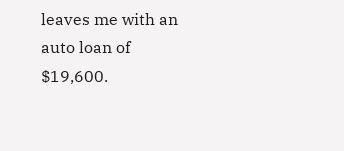leaves me with an auto loan of $19,600.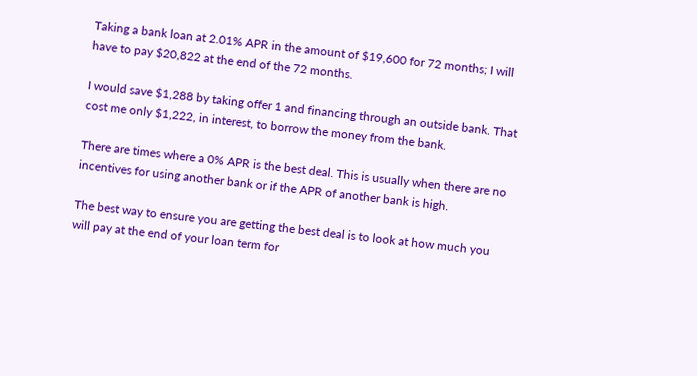Taking a bank loan at 2.01% APR in the amount of $19,600 for 72 months; I will have to pay $20,822 at the end of the 72 months.

I would save $1,288 by taking offer 1 and financing through an outside bank. That cost me only $1,222, in interest, to borrow the money from the bank.

There are times where a 0% APR is the best deal. This is usually when there are no incentives for using another bank or if the APR of another bank is high.

The best way to ensure you are getting the best deal is to look at how much you will pay at the end of your loan term for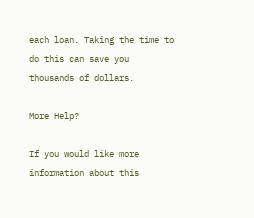each loan. Taking the time to do this can save you thousands of dollars.

More Help?

If you would like more information about this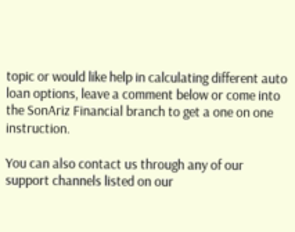topic or would like help in calculating different auto loan options, leave a comment below or come into the SonAriz Financial branch to get a one on one instruction.

You can also contact us through any of our support channels listed on our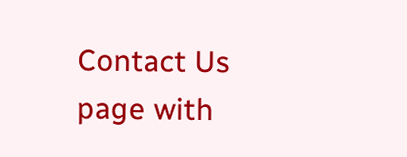Contact Us page with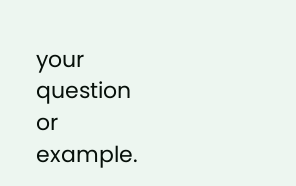your question or example.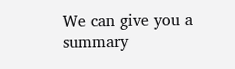We can give you a summary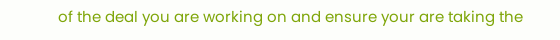of the deal you are working on and ensure your are taking the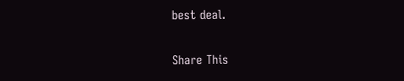best deal.

Share This